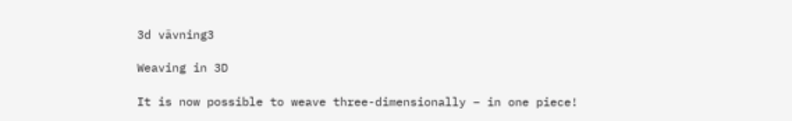3d vävning3

Weaving in 3D

It is now possible to weave three-dimensionally – in one piece!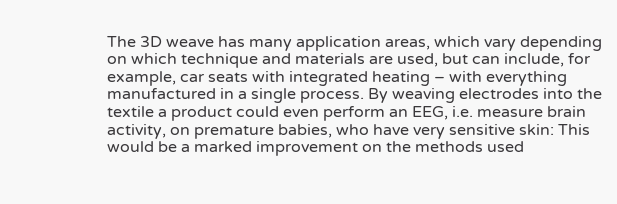The 3D weave has many application areas, which vary depending on which technique and materials are used, but can include, for example, car seats with integrated heating – with everything manufactured in a single process. By weaving electrodes into the textile a product could even perform an EEG, i.e. measure brain activity, on premature babies, who have very sensitive skin: This would be a marked improvement on the methods used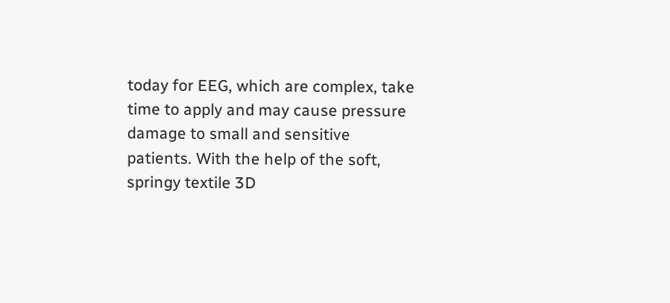today for EEG, which are complex, take time to apply and may cause pressure damage to small and sensitive patients. With the help of the soft, springy textile 3D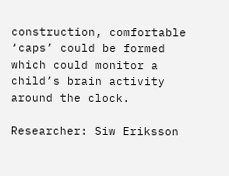construction, comfortable ‘caps’ could be formed which could monitor a child’s brain activity around the clock.

Researcher: Siw Eriksson